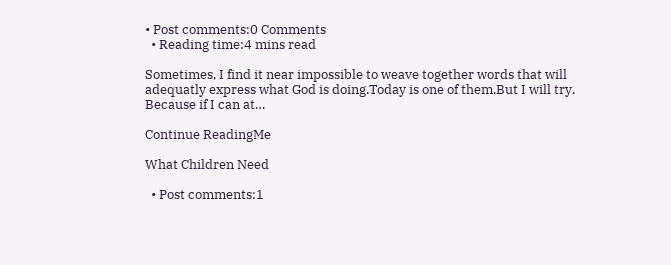• Post comments:0 Comments
  • Reading time:4 mins read

Sometimes, I find it near impossible to weave together words that will adequatly express what God is doing.Today is one of them.But I will try. Because if I can at…

Continue ReadingMe

What Children Need

  • Post comments:1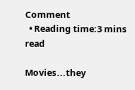Comment
  • Reading time:3 mins read

Movies...they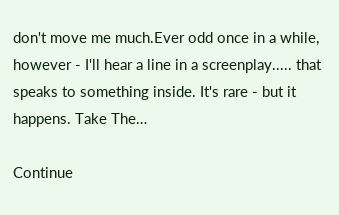don't move me much.Ever odd once in a while, however - I'll hear a line in a screenplay..... that speaks to something inside. It's rare - but it happens. Take The…

Continue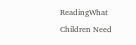ReadingWhat Children Need